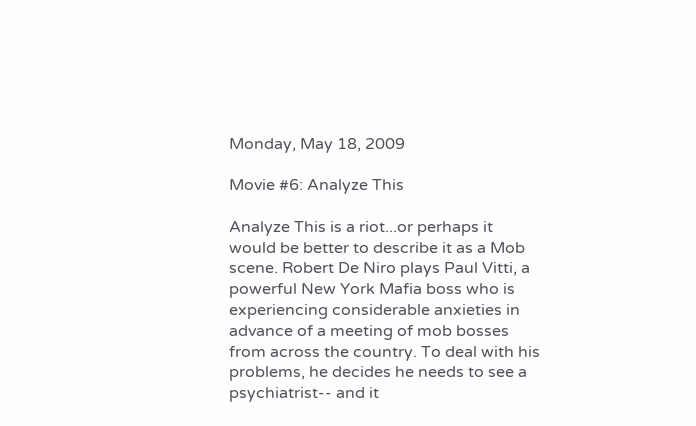Monday, May 18, 2009

Movie #6: Analyze This

Analyze This is a riot...or perhaps it would be better to describe it as a Mob scene. Robert De Niro plays Paul Vitti, a powerful New York Mafia boss who is experiencing considerable anxieties in advance of a meeting of mob bosses from across the country. To deal with his problems, he decides he needs to see a psychiatrist-- and it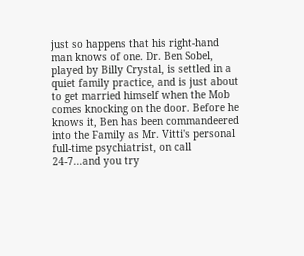just so happens that his right-hand man knows of one. Dr. Ben Sobel, played by Billy Crystal, is settled in a quiet family practice, and is just about to get married himself when the Mob comes knocking on the door. Before he knows it, Ben has been commandeered into the Family as Mr. Vitti's personal full-time psychiatrist, on call 24-7...and you try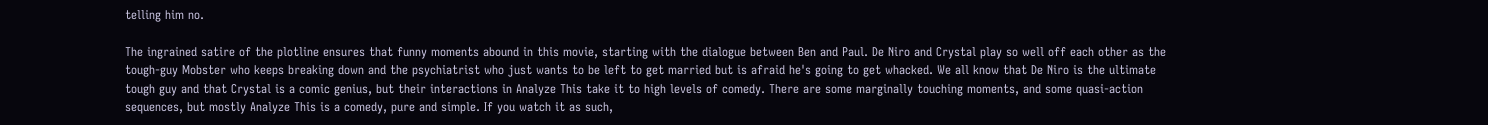telling him no.

The ingrained satire of the plotline ensures that funny moments abound in this movie, starting with the dialogue between Ben and Paul. De Niro and Crystal play so well off each other as the tough-guy Mobster who keeps breaking down and the psychiatrist who just wants to be left to get married but is afraid he's going to get whacked. We all know that De Niro is the ultimate tough guy and that Crystal is a comic genius, but their interactions in Analyze This take it to high levels of comedy. There are some marginally touching moments, and some quasi-action sequences, but mostly Analyze This is a comedy, pure and simple. If you watch it as such,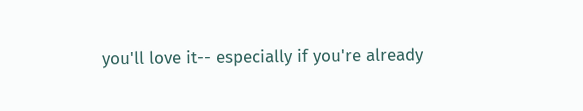you'll love it-- especially if you're already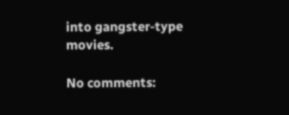into gangster-type movies.

No comments: